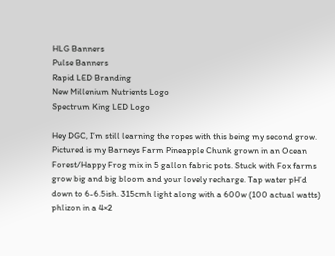HLG Banners
Pulse Banners
Rapid LED Branding
New Millenium Nutrients Logo
Spectrum King LED Logo

Hey DGC, I’m still learning the ropes with this being my second grow. Pictured is my Barneys Farm Pineapple Chunk grown in an Ocean Forest/Happy Frog mix in 5 gallon fabric pots. Stuck with Fox farms grow big and big bloom and your lovely recharge. Tap water pH’d down to 6-6.5ish. 315cmh light along with a 600w (100 actual watts) phlizon in a 4×2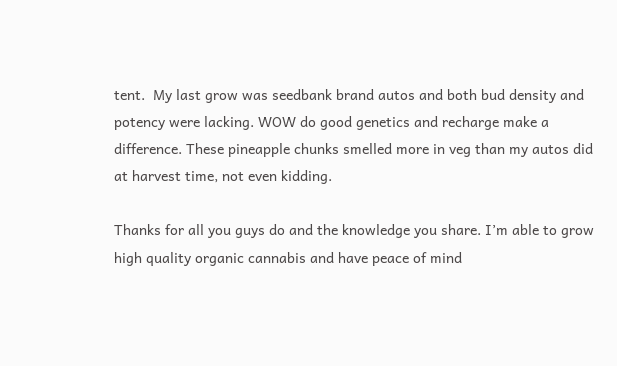tent.  My last grow was seedbank brand autos and both bud density and potency were lacking. WOW do good genetics and recharge make a difference. These pineapple chunks smelled more in veg than my autos did at harvest time, not even kidding.

Thanks for all you guys do and the knowledge you share. I’m able to grow high quality organic cannabis and have peace of mind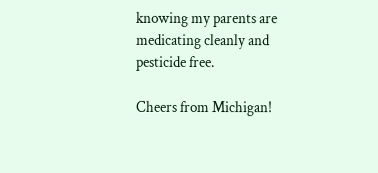knowing my parents are medicating cleanly and pesticide free.

Cheers from Michigan!